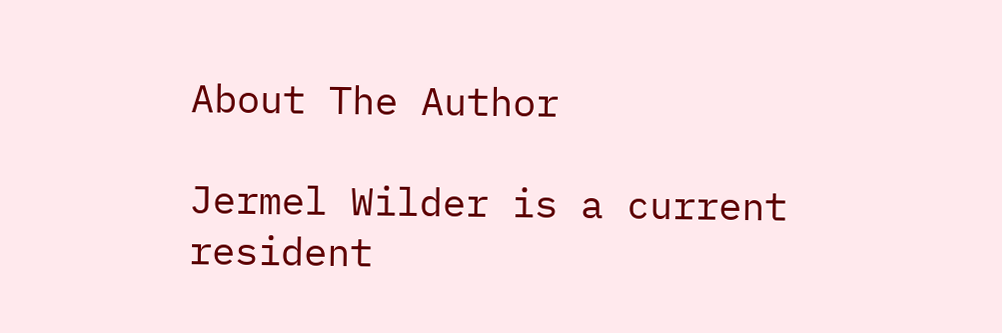About The Author

Jermel Wilder is a current resident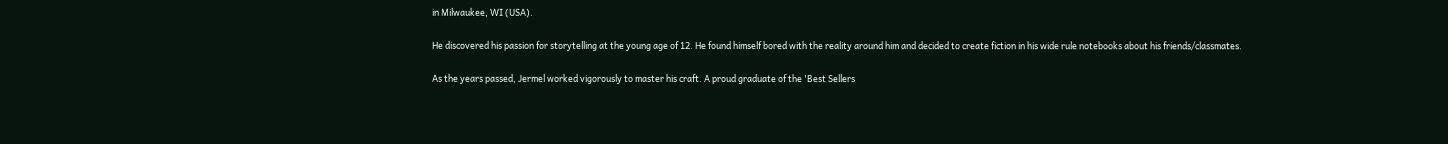in Milwaukee, WI (USA).

He discovered his passion for storytelling at the young age of 12. He found himself bored with the reality around him and decided to create fiction in his wide rule notebooks about his friends/classmates.

As the years passed, Jermel worked vigorously to master his craft. A proud graduate of the 'Best Sellers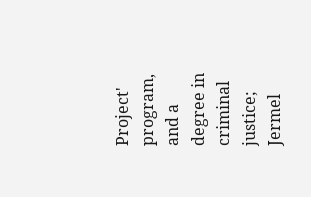Project' program, and a degree in criminal justice; Jermel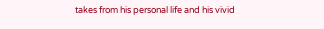takes from his personal life and his vivid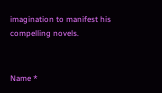imagination to manifest his compelling novels.


Name *